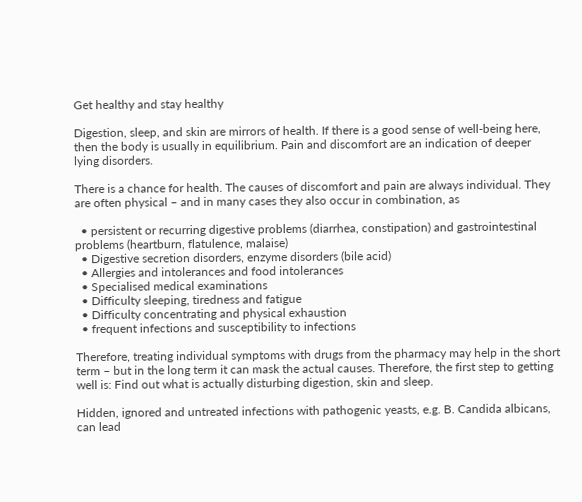Get healthy and stay healthy

Digestion, sleep, and skin are mirrors of health. If there is a good sense of well-being here, then the body is usually in equilibrium. Pain and discomfort are an indication of deeper lying disorders.

There is a chance for health. The causes of discomfort and pain are always individual. They are often physical – and in many cases they also occur in combination, as

  • persistent or recurring digestive problems (diarrhea, constipation) and gastrointestinal problems (heartburn, flatulence, malaise)
  • Digestive secretion disorders, enzyme disorders (bile acid)
  • Allergies and intolerances and food intolerances
  • Specialised medical examinations
  • Difficulty sleeping, tiredness and fatigue
  • Difficulty concentrating and physical exhaustion
  • frequent infections and susceptibility to infections

Therefore, treating individual symptoms with drugs from the pharmacy may help in the short term – but in the long term it can mask the actual causes. Therefore, the first step to getting well is: Find out what is actually disturbing digestion, skin and sleep.

Hidden, ignored and untreated infections with pathogenic yeasts, e.g. B. Candida albicans, can lead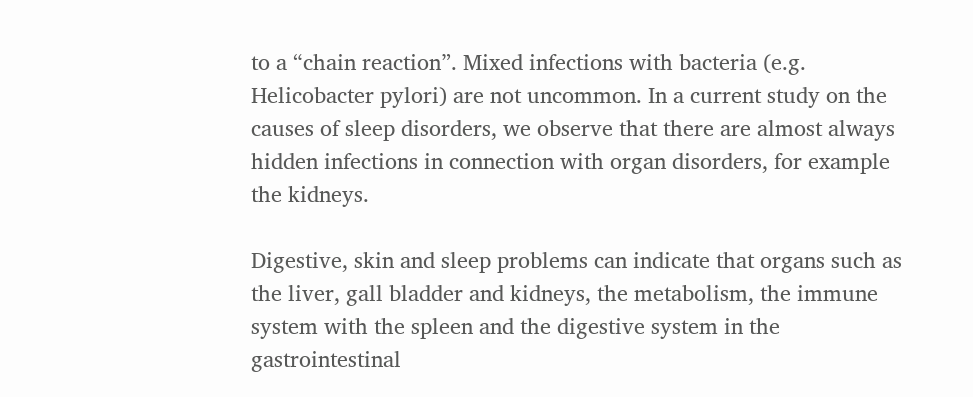to a “chain reaction”. Mixed infections with bacteria (e.g. Helicobacter pylori) are not uncommon. In a current study on the causes of sleep disorders, we observe that there are almost always hidden infections in connection with organ disorders, for example the kidneys.

Digestive, skin and sleep problems can indicate that organs such as the liver, gall bladder and kidneys, the metabolism, the immune system with the spleen and the digestive system in the gastrointestinal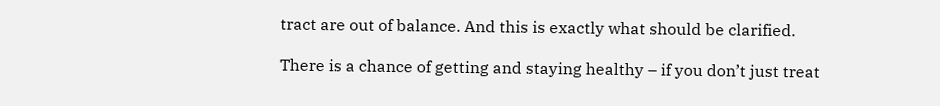tract are out of balance. And this is exactly what should be clarified.

There is a chance of getting and staying healthy – if you don’t just treat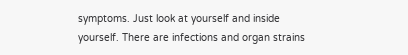symptoms. Just look at yourself and inside yourself. There are infections and organ strains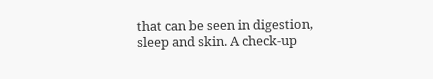that can be seen in digestion, sleep and skin. A check-up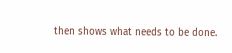then shows what needs to be done.